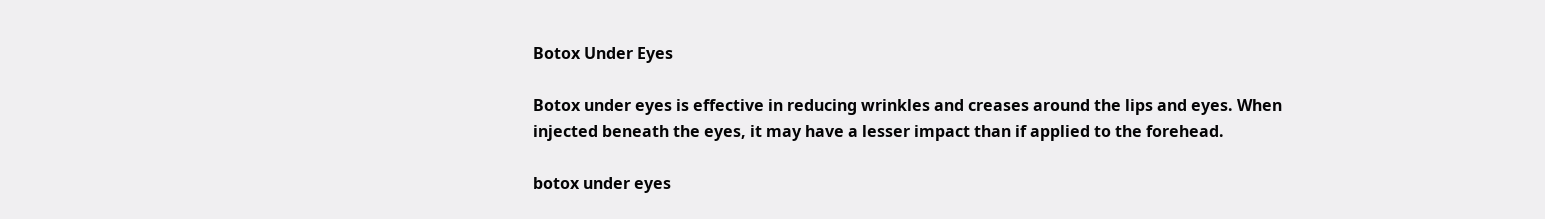Botox Under Eyes

Botox under eyes is effective in reducing wrinkles and creases around the lips and eyes. When injected beneath the eyes, it may have a lesser impact than if applied to the forehead.

botox under eyes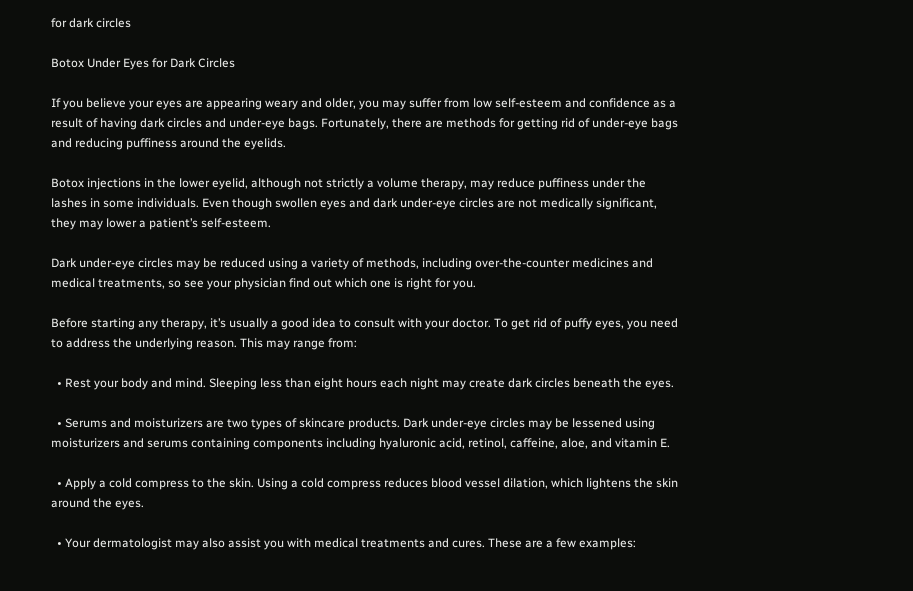for dark circles

Botox Under Eyes for Dark Circles

If you believe your eyes are appearing weary and older, you may suffer from low self-esteem and confidence as a result of having dark circles and under-eye bags. Fortunately, there are methods for getting rid of under-eye bags and reducing puffiness around the eyelids.

Botox injections in the lower eyelid, although not strictly a volume therapy, may reduce puffiness under the lashes in some individuals. Even though swollen eyes and dark under-eye circles are not medically significant, they may lower a patient’s self-esteem.

Dark under-eye circles may be reduced using a variety of methods, including over-the-counter medicines and medical treatments, so see your physician find out which one is right for you.

Before starting any therapy, it’s usually a good idea to consult with your doctor. To get rid of puffy eyes, you need to address the underlying reason. This may range from:

  • Rest your body and mind. Sleeping less than eight hours each night may create dark circles beneath the eyes.

  • Serums and moisturizers are two types of skincare products. Dark under-eye circles may be lessened using moisturizers and serums containing components including hyaluronic acid, retinol, caffeine, aloe, and vitamin E.

  • Apply a cold compress to the skin. Using a cold compress reduces blood vessel dilation, which lightens the skin around the eyes.

  • Your dermatologist may also assist you with medical treatments and cures. These are a few examples: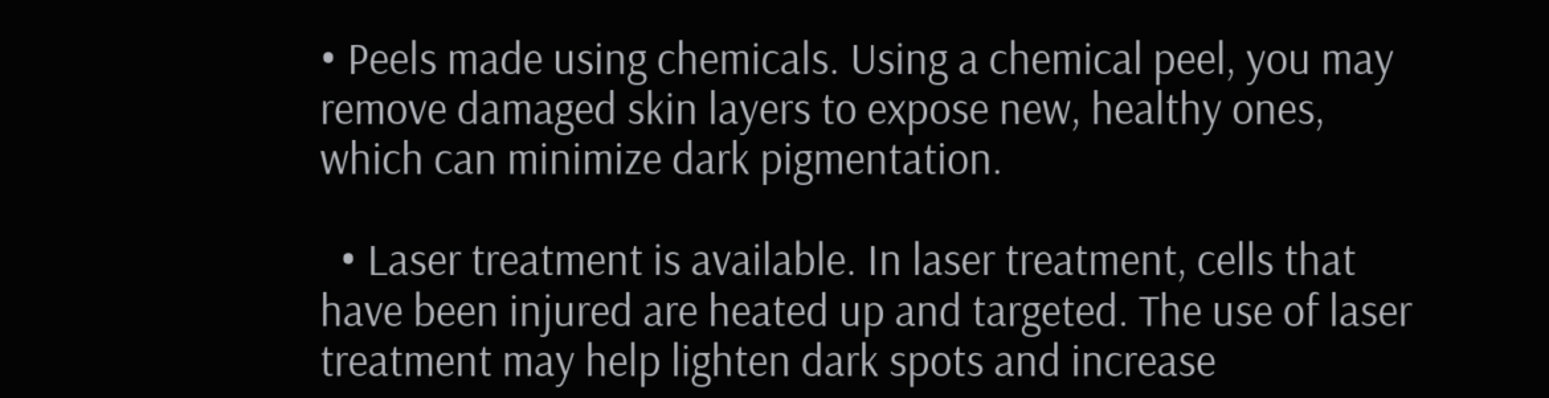• Peels made using chemicals. Using a chemical peel, you may remove damaged skin layers to expose new, healthy ones, which can minimize dark pigmentation.

  • Laser treatment is available. In laser treatment, cells that have been injured are heated up and targeted. The use of laser treatment may help lighten dark spots and increase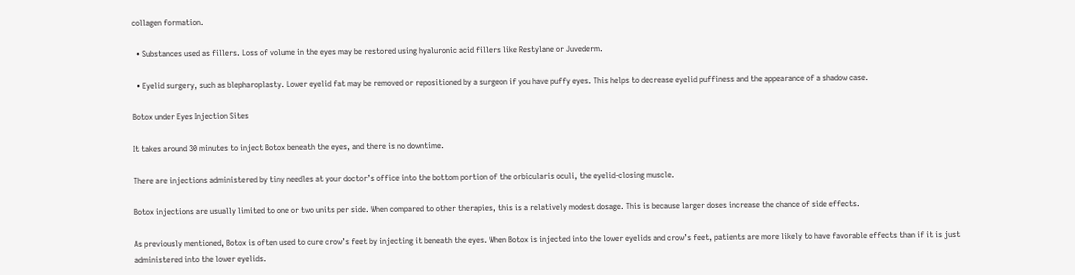collagen formation.

  • Substances used as fillers. Loss of volume in the eyes may be restored using hyaluronic acid fillers like Restylane or Juvederm.

  • Eyelid surgery, such as blepharoplasty. Lower eyelid fat may be removed or repositioned by a surgeon if you have puffy eyes. This helps to decrease eyelid puffiness and the appearance of a shadow case.

Botox under Eyes Injection Sites

It takes around 30 minutes to inject Botox beneath the eyes, and there is no downtime.

There are injections administered by tiny needles at your doctor’s office into the bottom portion of the orbicularis oculi, the eyelid-closing muscle.

Botox injections are usually limited to one or two units per side. When compared to other therapies, this is a relatively modest dosage. This is because larger doses increase the chance of side effects.

As previously mentioned, Botox is often used to cure crow’s feet by injecting it beneath the eyes. When Botox is injected into the lower eyelids and crow’s feet, patients are more likely to have favorable effects than if it is just administered into the lower eyelids.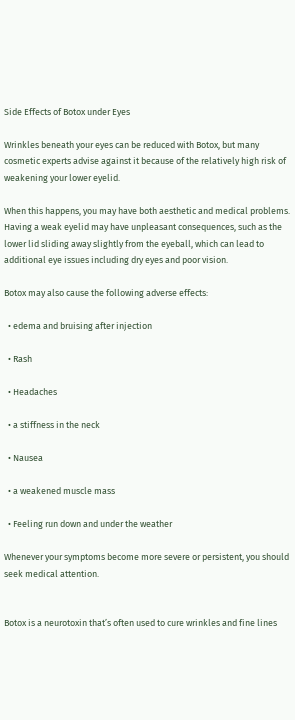Side Effects of Botox under Eyes

Wrinkles beneath your eyes can be reduced with Botox, but many cosmetic experts advise against it because of the relatively high risk of weakening your lower eyelid.

When this happens, you may have both aesthetic and medical problems. Having a weak eyelid may have unpleasant consequences, such as the lower lid sliding away slightly from the eyeball, which can lead to additional eye issues including dry eyes and poor vision.

Botox may also cause the following adverse effects:

  • edema and bruising after injection

  • Rash

  • Headaches

  • a stiffness in the neck

  • Nausea

  • a weakened muscle mass

  • Feeling run down and under the weather

Whenever your symptoms become more severe or persistent, you should seek medical attention.


Botox is a neurotoxin that’s often used to cure wrinkles and fine lines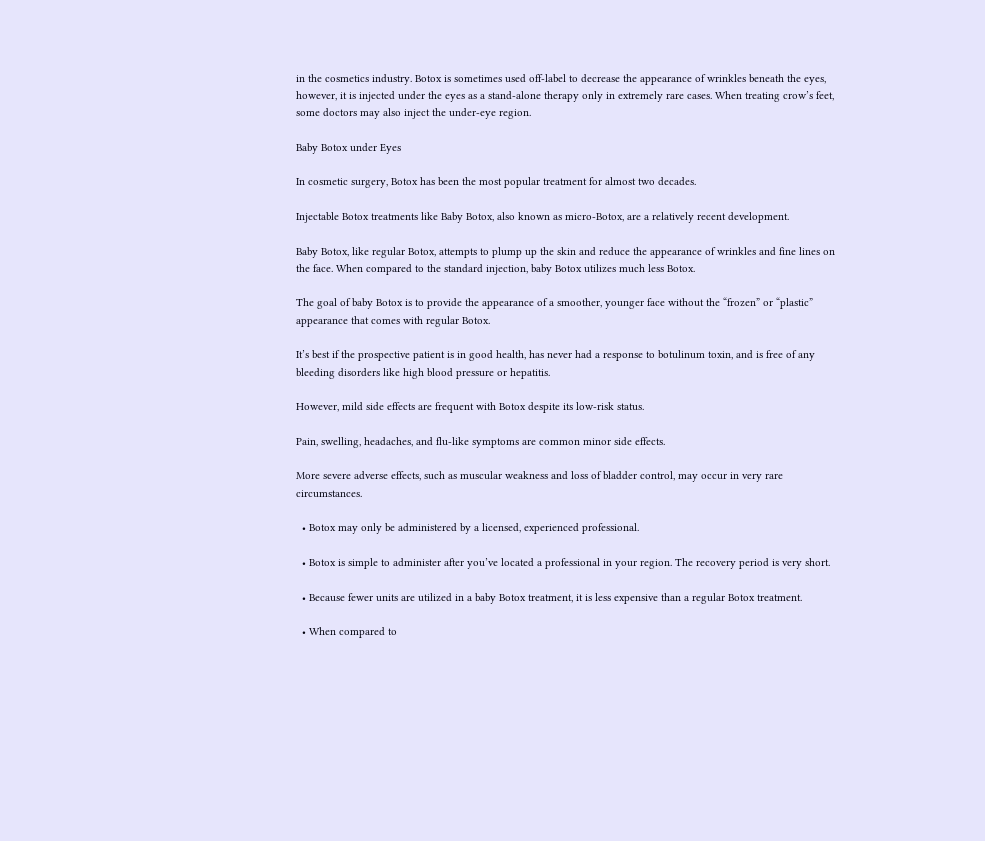in the cosmetics industry. Botox is sometimes used off-label to decrease the appearance of wrinkles beneath the eyes, however, it is injected under the eyes as a stand-alone therapy only in extremely rare cases. When treating crow’s feet, some doctors may also inject the under-eye region.

Baby Botox under Eyes

In cosmetic surgery, Botox has been the most popular treatment for almost two decades.

Injectable Botox treatments like Baby Botox, also known as micro-Botox, are a relatively recent development.

Baby Botox, like regular Botox, attempts to plump up the skin and reduce the appearance of wrinkles and fine lines on the face. When compared to the standard injection, baby Botox utilizes much less Botox.

The goal of baby Botox is to provide the appearance of a smoother, younger face without the “frozen” or “plastic” appearance that comes with regular Botox.

It’s best if the prospective patient is in good health, has never had a response to botulinum toxin, and is free of any bleeding disorders like high blood pressure or hepatitis.

However, mild side effects are frequent with Botox despite its low-risk status.

Pain, swelling, headaches, and flu-like symptoms are common minor side effects.

More severe adverse effects, such as muscular weakness and loss of bladder control, may occur in very rare circumstances.

  • Botox may only be administered by a licensed, experienced professional.

  • Botox is simple to administer after you’ve located a professional in your region. The recovery period is very short.

  • Because fewer units are utilized in a baby Botox treatment, it is less expensive than a regular Botox treatment.

  • When compared to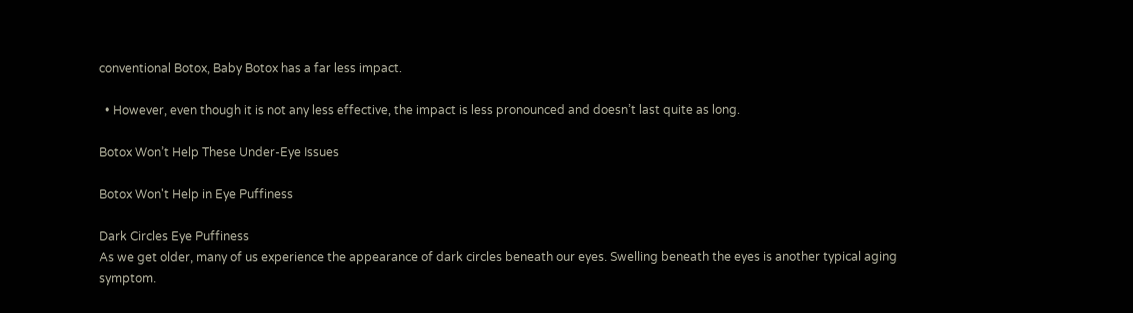conventional Botox, Baby Botox has a far less impact.

  • However, even though it is not any less effective, the impact is less pronounced and doesn’t last quite as long.

Botox Won’t Help These Under-Eye Issues

Botox Won't Help in Eye Puffiness

Dark Circles Eye Puffiness
As we get older, many of us experience the appearance of dark circles beneath our eyes. Swelling beneath the eyes is another typical aging symptom.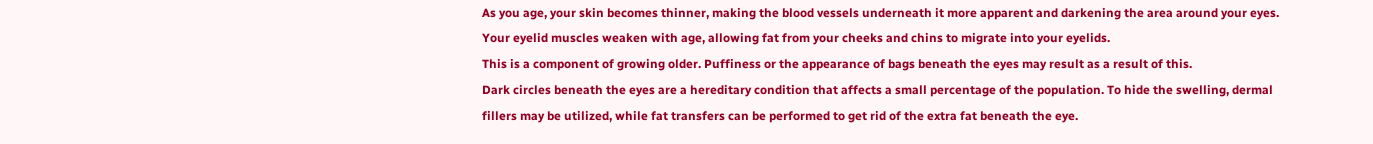As you age, your skin becomes thinner, making the blood vessels underneath it more apparent and darkening the area around your eyes. Your eyelid muscles weaken with age, allowing fat from your cheeks and chins to migrate into your eyelids.
This is a component of growing older. Puffiness or the appearance of bags beneath the eyes may result as a result of this.
Dark circles beneath the eyes are a hereditary condition that affects a small percentage of the population. To hide the swelling, dermal fillers may be utilized, while fat transfers can be performed to get rid of the extra fat beneath the eye.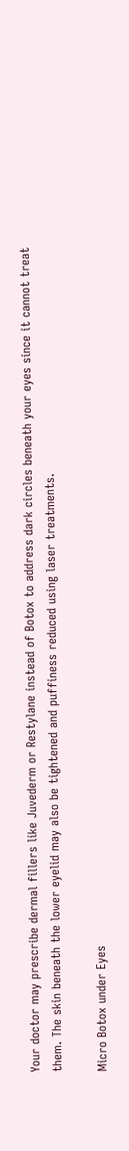Your doctor may prescribe dermal fillers like Juvederm or Restylane instead of Botox to address dark circles beneath your eyes since it cannot treat them. The skin beneath the lower eyelid may also be tightened and puffiness reduced using laser treatments.

Micro Botox under Eyes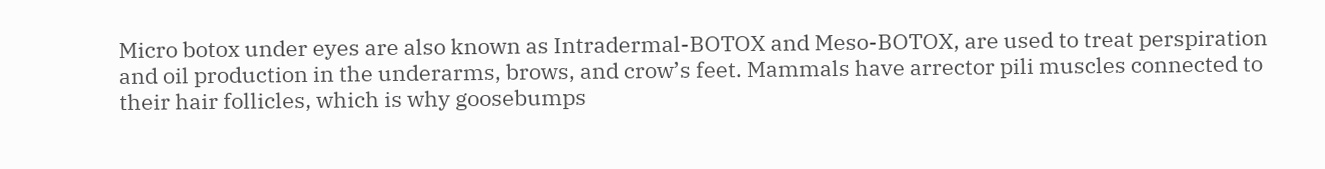Micro botox under eyes are also known as Intradermal-BOTOX and Meso-BOTOX, are used to treat perspiration and oil production in the underarms, brows, and crow’s feet. Mammals have arrector pili muscles connected to their hair follicles, which is why goosebumps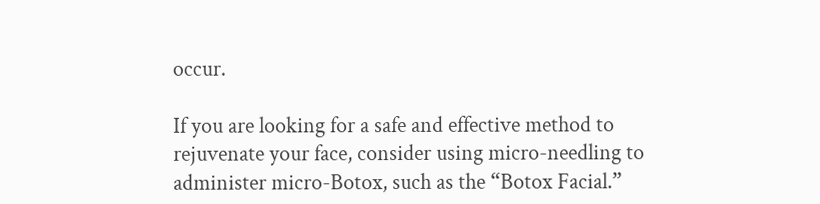occur.

If you are looking for a safe and effective method to rejuvenate your face, consider using micro-needling to administer micro-Botox, such as the “Botox Facial.”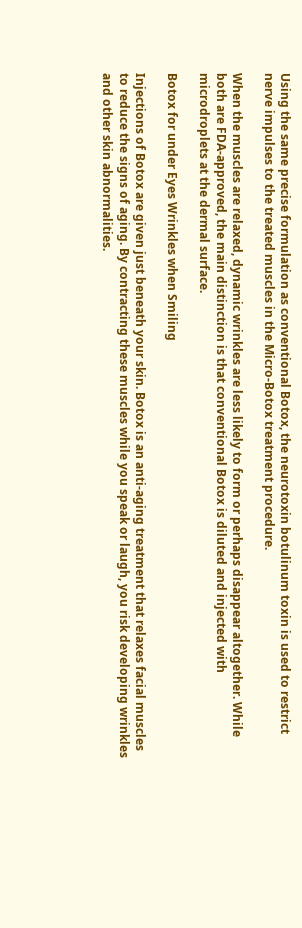Using the same precise formulation as conventional Botox, the neurotoxin botulinum toxin is used to restrict nerve impulses to the treated muscles in the Micro-Botox treatment procedure.

When the muscles are relaxed, dynamic wrinkles are less likely to form or perhaps disappear altogether. While both are FDA-approved, the main distinction is that conventional Botox is diluted and injected with microdroplets at the dermal surface.

Botox for under Eyes Wrinkles when Smiling

Injections of Botox are given just beneath your skin. Botox is an anti-aging treatment that relaxes facial muscles to reduce the signs of aging. By contracting these muscles while you speak or laugh, you risk developing wrinkles and other skin abnormalities.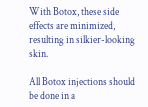With Botox, these side effects are minimized, resulting in silkier-looking skin.

All Botox injections should be done in a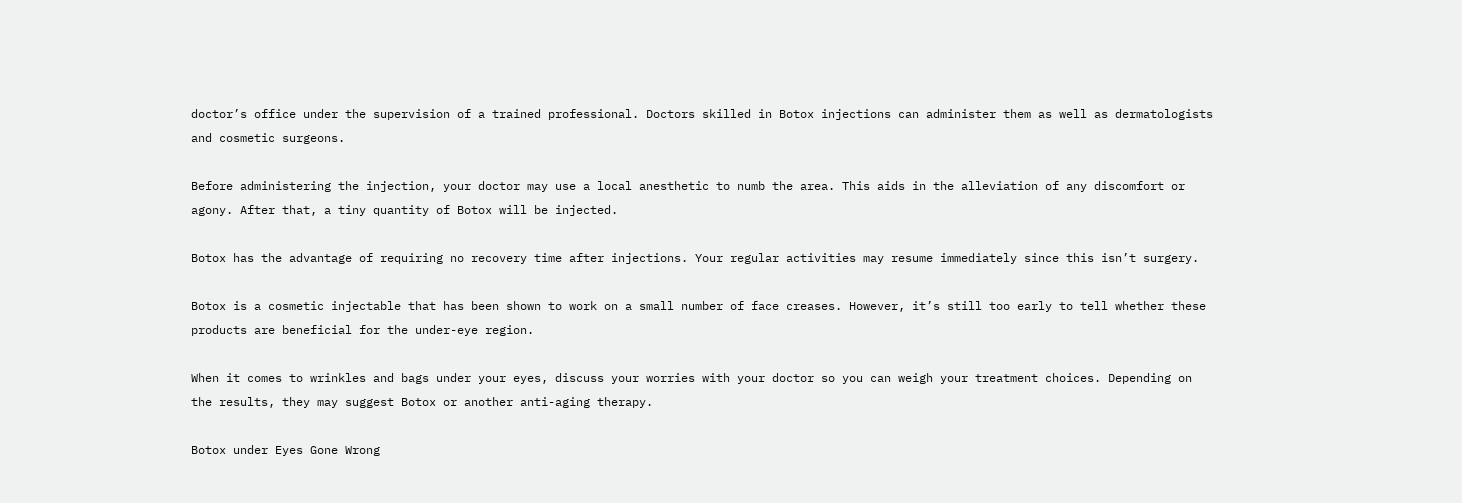doctor’s office under the supervision of a trained professional. Doctors skilled in Botox injections can administer them as well as dermatologists and cosmetic surgeons.

Before administering the injection, your doctor may use a local anesthetic to numb the area. This aids in the alleviation of any discomfort or agony. After that, a tiny quantity of Botox will be injected.

Botox has the advantage of requiring no recovery time after injections. Your regular activities may resume immediately since this isn’t surgery.

Botox is a cosmetic injectable that has been shown to work on a small number of face creases. However, it’s still too early to tell whether these products are beneficial for the under-eye region.

When it comes to wrinkles and bags under your eyes, discuss your worries with your doctor so you can weigh your treatment choices. Depending on the results, they may suggest Botox or another anti-aging therapy.

Botox under Eyes Gone Wrong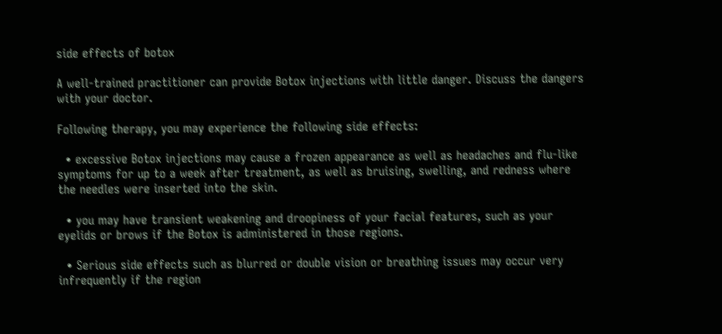side effects of botox

A well-trained practitioner can provide Botox injections with little danger. Discuss the dangers with your doctor.

Following therapy, you may experience the following side effects:

  • excessive Botox injections may cause a frozen appearance as well as headaches and flu-like symptoms for up to a week after treatment, as well as bruising, swelling, and redness where the needles were inserted into the skin.

  • you may have transient weakening and droopiness of your facial features, such as your eyelids or brows if the Botox is administered in those regions.

  • Serious side effects such as blurred or double vision or breathing issues may occur very infrequently if the region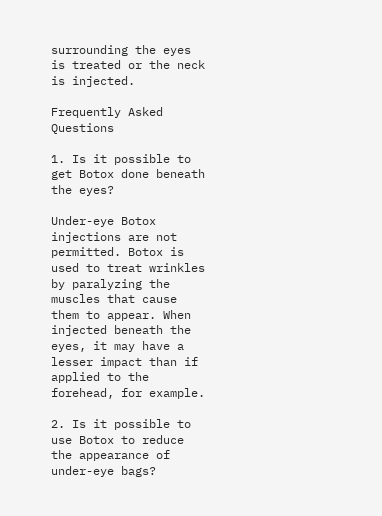surrounding the eyes is treated or the neck is injected.

Frequently Asked Questions

1. Is it possible to get Botox done beneath the eyes?

Under-eye Botox injections are not permitted. Botox is used to treat wrinkles by paralyzing the muscles that cause them to appear. When injected beneath the eyes, it may have a lesser impact than if applied to the forehead, for example.

2. Is it possible to use Botox to reduce the appearance of under-eye bags?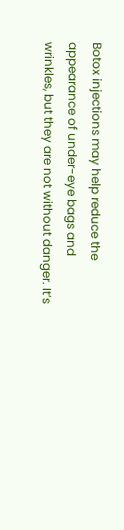Botox injections may help reduce the appearance of under-eye bags and wrinkles, but they are not without danger. It’s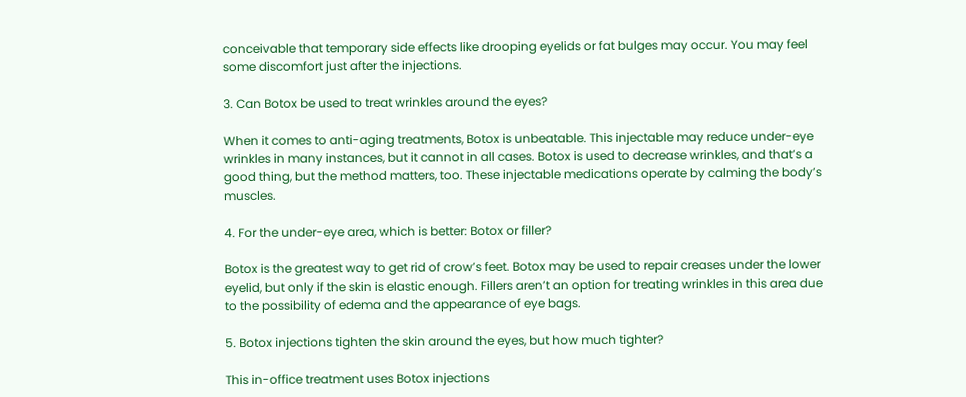conceivable that temporary side effects like drooping eyelids or fat bulges may occur. You may feel some discomfort just after the injections.

3. Can Botox be used to treat wrinkles around the eyes?

When it comes to anti-aging treatments, Botox is unbeatable. This injectable may reduce under-eye wrinkles in many instances, but it cannot in all cases. Botox is used to decrease wrinkles, and that’s a good thing, but the method matters, too. These injectable medications operate by calming the body’s muscles.

4. For the under-eye area, which is better: Botox or filler?

Botox is the greatest way to get rid of crow’s feet. Botox may be used to repair creases under the lower eyelid, but only if the skin is elastic enough. Fillers aren’t an option for treating wrinkles in this area due to the possibility of edema and the appearance of eye bags.

5. Botox injections tighten the skin around the eyes, but how much tighter?

This in-office treatment uses Botox injections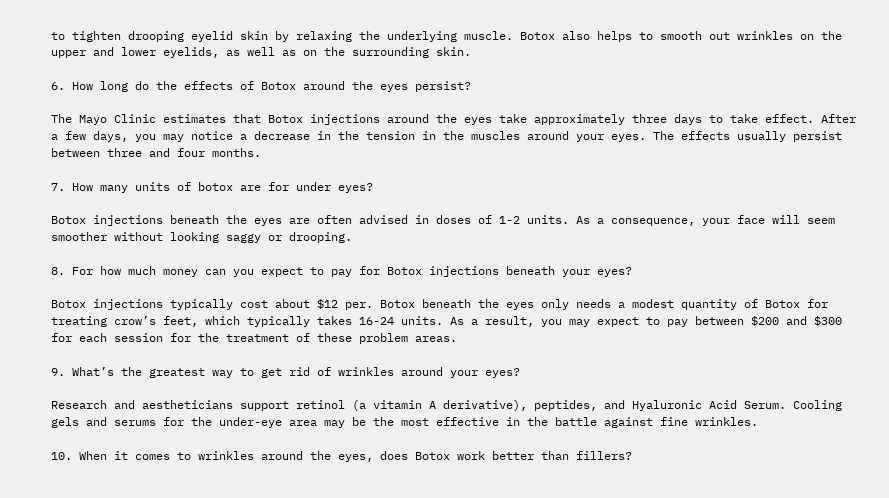to tighten drooping eyelid skin by relaxing the underlying muscle. Botox also helps to smooth out wrinkles on the upper and lower eyelids, as well as on the surrounding skin.

6. How long do the effects of Botox around the eyes persist?

The Mayo Clinic estimates that Botox injections around the eyes take approximately three days to take effect. After a few days, you may notice a decrease in the tension in the muscles around your eyes. The effects usually persist between three and four months.

7. How many units of botox are for under eyes?

Botox injections beneath the eyes are often advised in doses of 1-2 units. As a consequence, your face will seem smoother without looking saggy or drooping.

8. For how much money can you expect to pay for Botox injections beneath your eyes?

Botox injections typically cost about $12 per. Botox beneath the eyes only needs a modest quantity of Botox for treating crow’s feet, which typically takes 16-24 units. As a result, you may expect to pay between $200 and $300 for each session for the treatment of these problem areas.

9. What’s the greatest way to get rid of wrinkles around your eyes?

Research and aestheticians support retinol (a vitamin A derivative), peptides, and Hyaluronic Acid Serum. Cooling gels and serums for the under-eye area may be the most effective in the battle against fine wrinkles.

10. When it comes to wrinkles around the eyes, does Botox work better than fillers?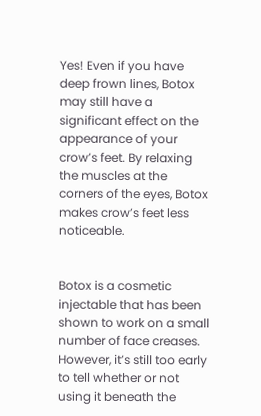Yes! Even if you have deep frown lines, Botox may still have a significant effect on the appearance of your crow’s feet. By relaxing the muscles at the corners of the eyes, Botox makes crow’s feet less noticeable.


Botox is a cosmetic injectable that has been shown to work on a small number of face creases. However, it’s still too early to tell whether or not using it beneath the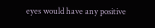eyes would have any positive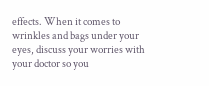effects. When it comes to wrinkles and bags under your eyes, discuss your worries with your doctor so you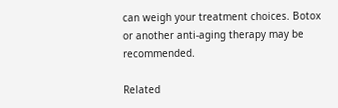can weigh your treatment choices. Botox or another anti-aging therapy may be recommended.

Related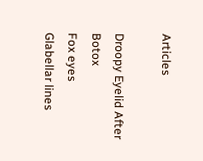Articles

Droopy Eyelid After Botox
Fox eyes
Glabellar lines